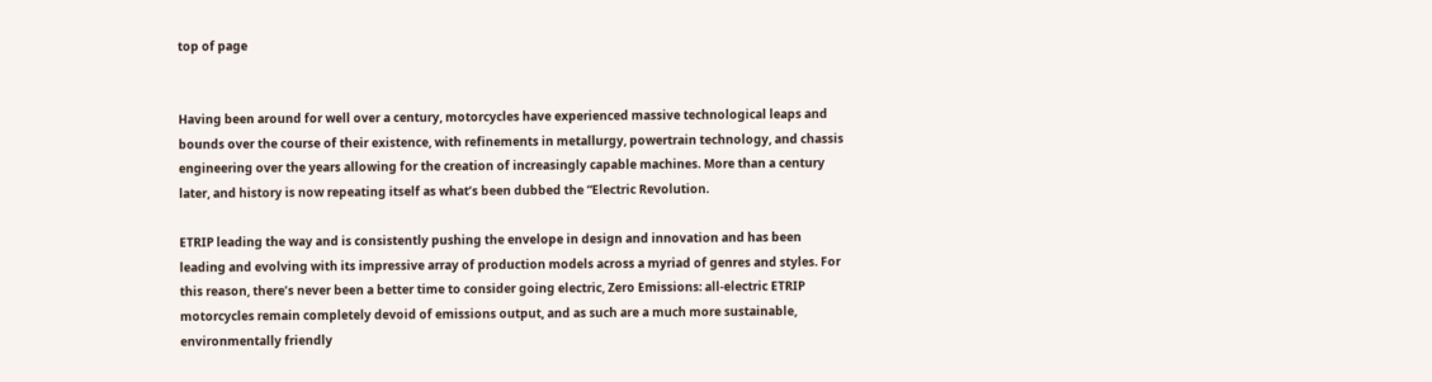top of page


Having been around for well over a century, motorcycles have experienced massive technological leaps and bounds over the course of their existence, with refinements in metallurgy, powertrain technology, and chassis engineering over the years allowing for the creation of increasingly capable machines. More than a century later, and history is now repeating itself as what’s been dubbed the “Electric Revolution.

ETRIP leading the way and is consistently pushing the envelope in design and innovation and has been leading and evolving with its impressive array of production models across a myriad of genres and styles. For this reason, there’s never been a better time to consider going electric, Zero Emissions: all-electric ETRIP motorcycles remain completely devoid of emissions output, and as such are a much more sustainable, environmentally friendly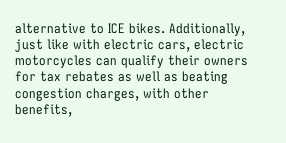alternative to ICE bikes. Additionally, just like with electric cars, electric motorcycles can qualify their owners for tax rebates as well as beating congestion charges, with other benefits,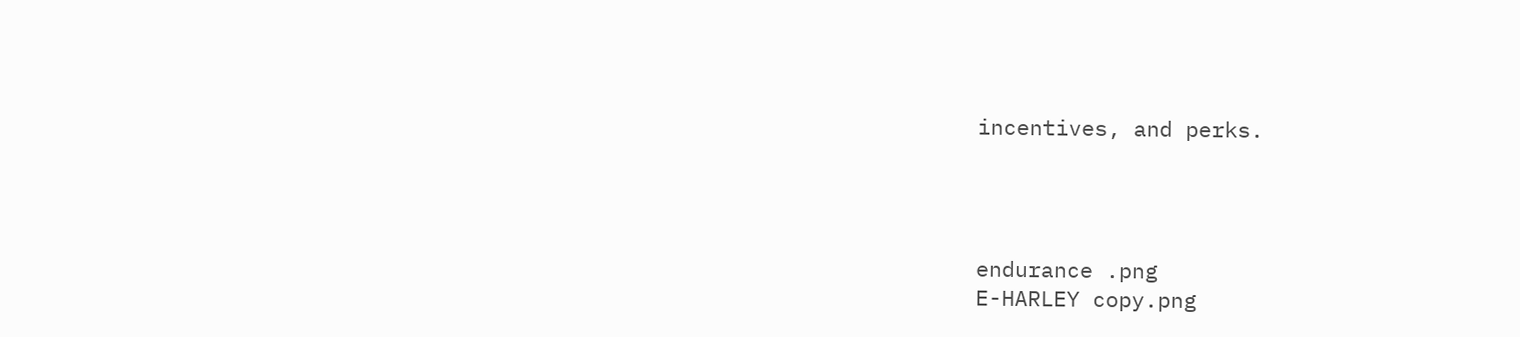incentives, and perks.




endurance .png
E-HARLEY copy.png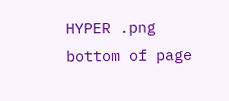HYPER .png
bottom of page